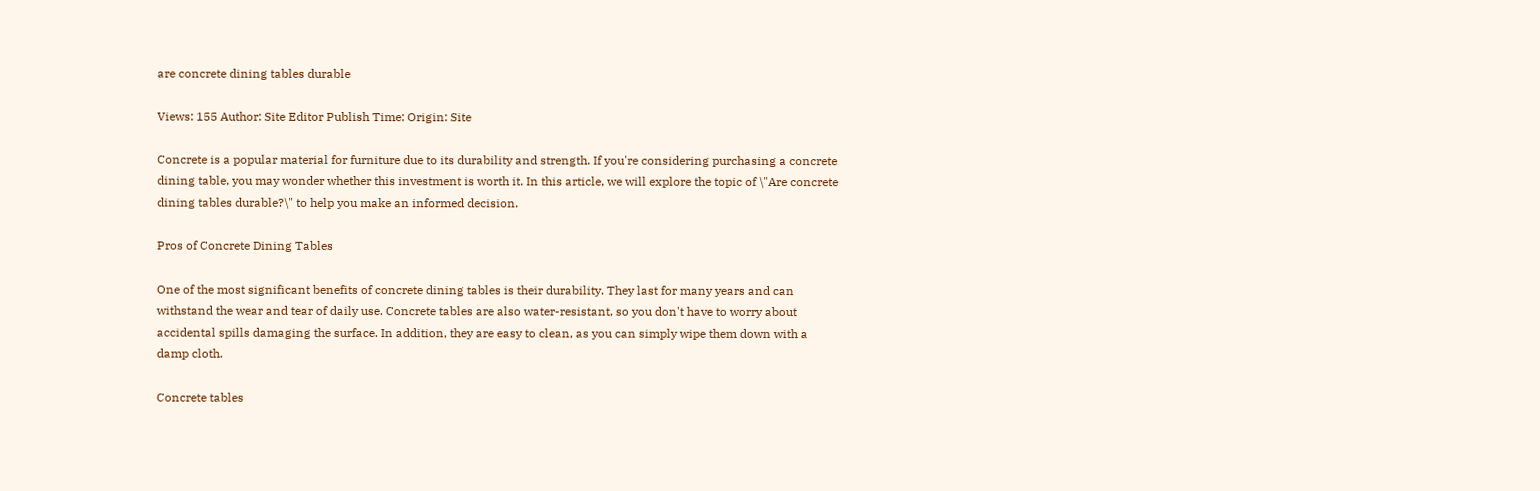are concrete dining tables durable

Views: 155 Author: Site Editor Publish Time: Origin: Site

Concrete is a popular material for furniture due to its durability and strength. If you're considering purchasing a concrete dining table, you may wonder whether this investment is worth it. In this article, we will explore the topic of \"Are concrete dining tables durable?\" to help you make an informed decision.

Pros of Concrete Dining Tables

One of the most significant benefits of concrete dining tables is their durability. They last for many years and can withstand the wear and tear of daily use. Concrete tables are also water-resistant, so you don't have to worry about accidental spills damaging the surface. In addition, they are easy to clean, as you can simply wipe them down with a damp cloth.

Concrete tables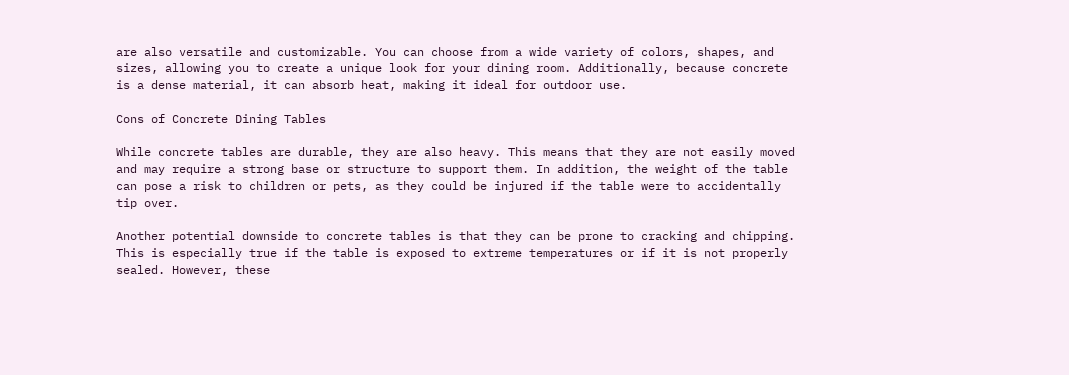are also versatile and customizable. You can choose from a wide variety of colors, shapes, and sizes, allowing you to create a unique look for your dining room. Additionally, because concrete is a dense material, it can absorb heat, making it ideal for outdoor use.

Cons of Concrete Dining Tables

While concrete tables are durable, they are also heavy. This means that they are not easily moved and may require a strong base or structure to support them. In addition, the weight of the table can pose a risk to children or pets, as they could be injured if the table were to accidentally tip over.

Another potential downside to concrete tables is that they can be prone to cracking and chipping. This is especially true if the table is exposed to extreme temperatures or if it is not properly sealed. However, these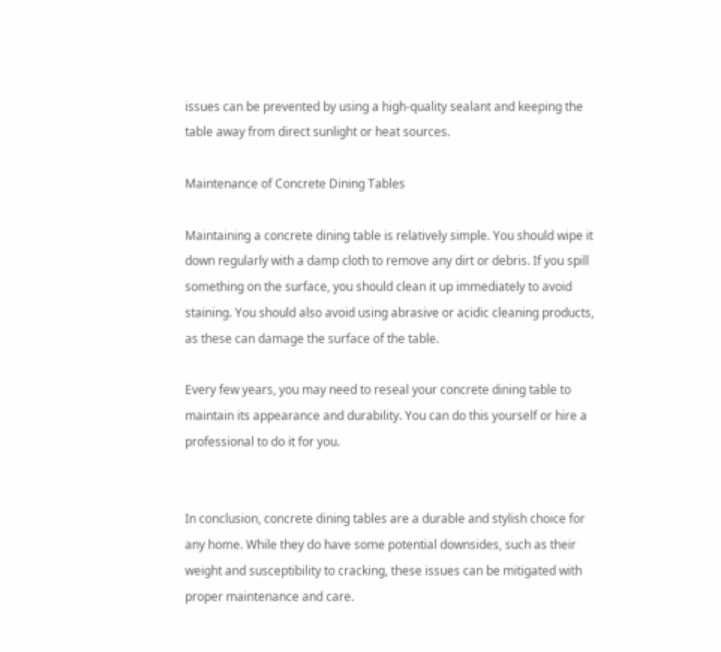issues can be prevented by using a high-quality sealant and keeping the table away from direct sunlight or heat sources.

Maintenance of Concrete Dining Tables

Maintaining a concrete dining table is relatively simple. You should wipe it down regularly with a damp cloth to remove any dirt or debris. If you spill something on the surface, you should clean it up immediately to avoid staining. You should also avoid using abrasive or acidic cleaning products, as these can damage the surface of the table.

Every few years, you may need to reseal your concrete dining table to maintain its appearance and durability. You can do this yourself or hire a professional to do it for you.


In conclusion, concrete dining tables are a durable and stylish choice for any home. While they do have some potential downsides, such as their weight and susceptibility to cracking, these issues can be mitigated with proper maintenance and care.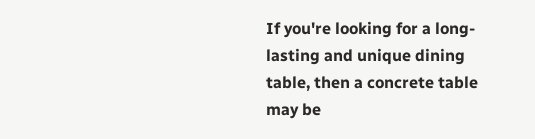If you're looking for a long-lasting and unique dining table, then a concrete table may be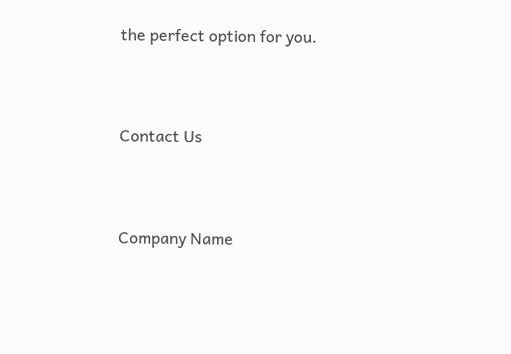the perfect option for you.



Contact Us



Company Name